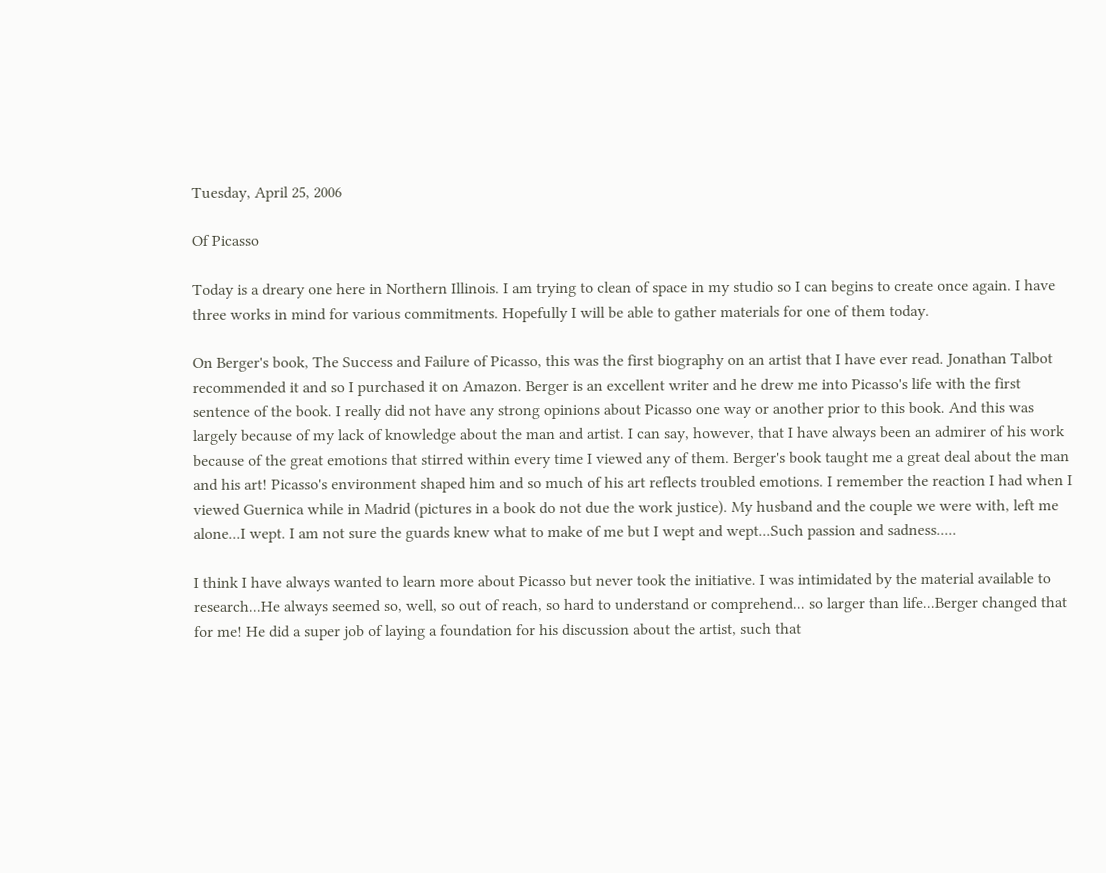Tuesday, April 25, 2006

Of Picasso

Today is a dreary one here in Northern Illinois. I am trying to clean of space in my studio so I can begins to create once again. I have three works in mind for various commitments. Hopefully I will be able to gather materials for one of them today.

On Berger's book, The Success and Failure of Picasso, this was the first biography on an artist that I have ever read. Jonathan Talbot recommended it and so I purchased it on Amazon. Berger is an excellent writer and he drew me into Picasso's life with the first sentence of the book. I really did not have any strong opinions about Picasso one way or another prior to this book. And this was largely because of my lack of knowledge about the man and artist. I can say, however, that I have always been an admirer of his work because of the great emotions that stirred within every time I viewed any of them. Berger's book taught me a great deal about the man and his art! Picasso's environment shaped him and so much of his art reflects troubled emotions. I remember the reaction I had when I viewed Guernica while in Madrid (pictures in a book do not due the work justice). My husband and the couple we were with, left me alone...I wept. I am not sure the guards knew what to make of me but I wept and wept...Such passion and sadness.....

I think I have always wanted to learn more about Picasso but never took the initiative. I was intimidated by the material available to research...He always seemed so, well, so out of reach, so hard to understand or comprehend... so larger than life...Berger changed that for me! He did a super job of laying a foundation for his discussion about the artist, such that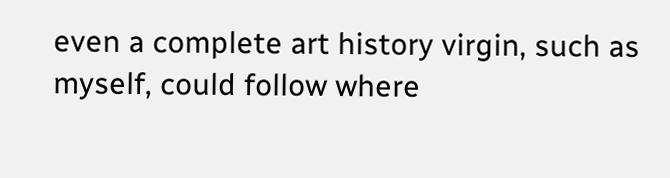even a complete art history virgin, such as myself, could follow where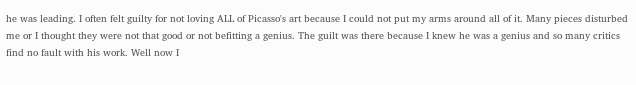he was leading. I often felt guilty for not loving ALL of Picasso's art because I could not put my arms around all of it. Many pieces disturbed me or I thought they were not that good or not befitting a genius. The guilt was there because I knew he was a genius and so many critics find no fault with his work. Well now I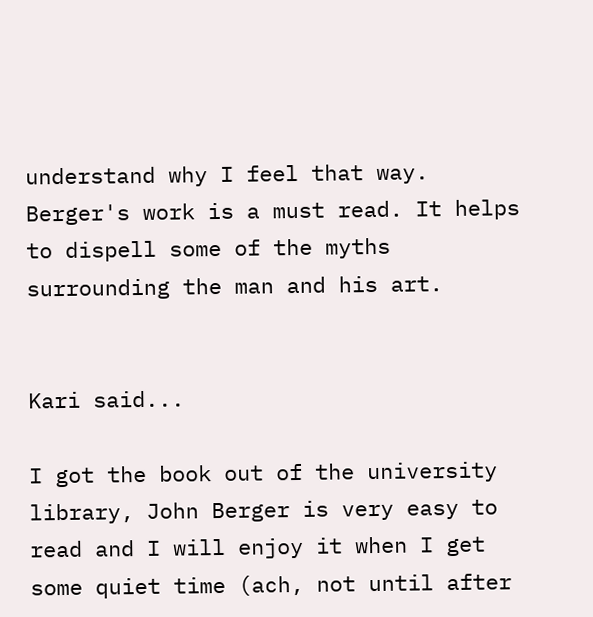understand why I feel that way. Berger's work is a must read. It helps to dispell some of the myths surrounding the man and his art.


Kari said...

I got the book out of the university library, John Berger is very easy to read and I will enjoy it when I get some quiet time (ach, not until after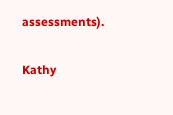assessments).

Kathy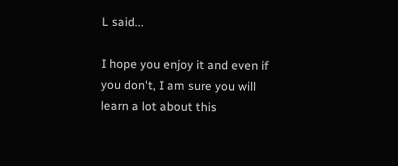L said...

I hope you enjoy it and even if you don't, I am sure you will learn a lot about this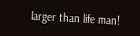larger than life man!